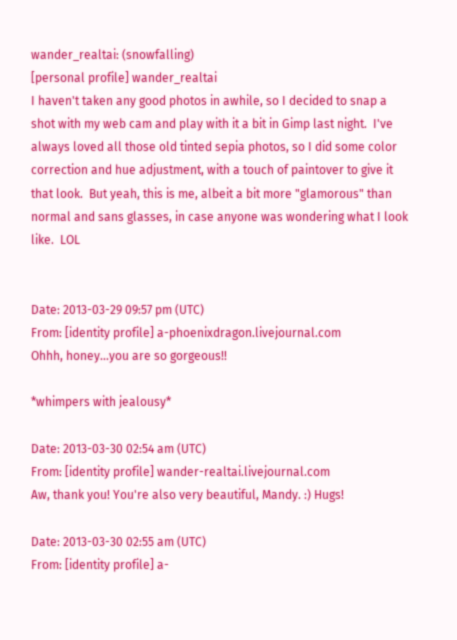wander_realtai: (snowfalling)
[personal profile] wander_realtai
I haven't taken any good photos in awhile, so I decided to snap a shot with my web cam and play with it a bit in Gimp last night.  I've always loved all those old tinted sepia photos, so I did some color correction and hue adjustment, with a touch of paintover to give it that look.  But yeah, this is me, albeit a bit more "glamorous" than normal and sans glasses, in case anyone was wondering what I look like.  LOL


Date: 2013-03-29 09:57 pm (UTC)
From: [identity profile] a-phoenixdragon.livejournal.com
Ohhh, honey...you are so gorgeous!!

*whimpers with jealousy*

Date: 2013-03-30 02:54 am (UTC)
From: [identity profile] wander-realtai.livejournal.com
Aw, thank you! You're also very beautiful, Mandy. :) Hugs!

Date: 2013-03-30 02:55 am (UTC)
From: [identity profile] a-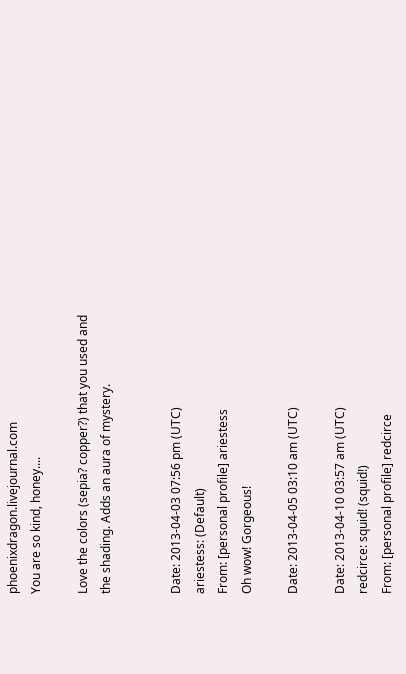phoenixdragon.livejournal.com
You are so kind, honey....

Love the colors (sepia? copper?) that you used and the shading. Adds an aura of mystery.


Date: 2013-04-03 07:56 pm (UTC)
ariestess: (Default)
From: [personal profile] ariestess
Oh wow! Gorgeous!

Date: 2013-04-05 03:10 am (UTC)

Date: 2013-04-10 03:57 am (UTC)
redcirce: squid! (squid!)
From: [personal profile] redcirce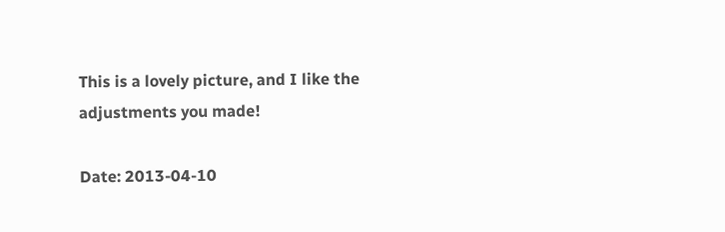This is a lovely picture, and I like the adjustments you made!

Date: 2013-04-10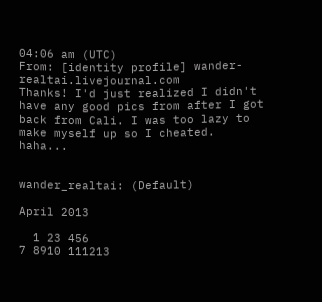04:06 am (UTC)
From: [identity profile] wander-realtai.livejournal.com
Thanks! I'd just realized I didn't have any good pics from after I got back from Cali. I was too lazy to make myself up so I cheated. haha...


wander_realtai: (Default)

April 2013

  1 23 456
7 8910 111213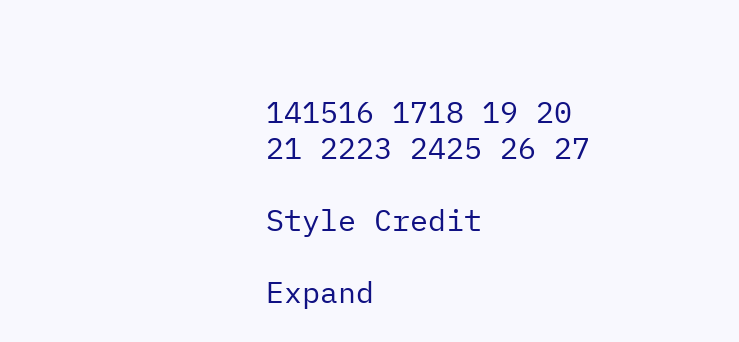141516 1718 19 20
21 2223 2425 26 27

Style Credit

Expand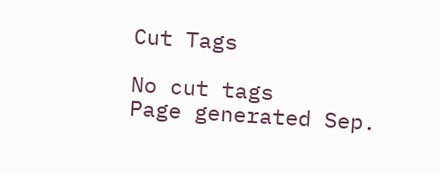Cut Tags

No cut tags
Page generated Sep.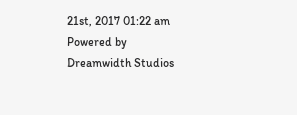21st, 2017 01:22 am
Powered by Dreamwidth Studios